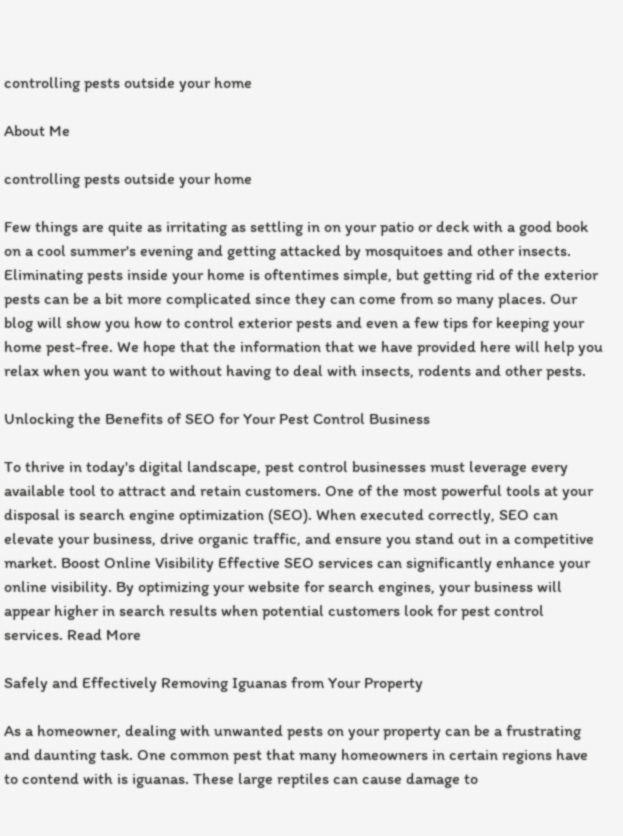controlling pests outside your home

About Me

controlling pests outside your home

Few things are quite as irritating as settling in on your patio or deck with a good book on a cool summer's evening and getting attacked by mosquitoes and other insects. Eliminating pests inside your home is oftentimes simple, but getting rid of the exterior pests can be a bit more complicated since they can come from so many places. Our blog will show you how to control exterior pests and even a few tips for keeping your home pest-free. We hope that the information that we have provided here will help you relax when you want to without having to deal with insects, rodents and other pests.

Unlocking the Benefits of SEO for Your Pest Control Business

To thrive in today's digital landscape, pest control businesses must leverage every available tool to attract and retain customers. One of the most powerful tools at your disposal is search engine optimization (SEO). When executed correctly, SEO can elevate your business, drive organic traffic, and ensure you stand out in a competitive market. Boost Online Visibility Effective SEO services can significantly enhance your online visibility. By optimizing your website for search engines, your business will appear higher in search results when potential customers look for pest control services. Read More

Safely and Effectively Removing Iguanas from Your Property

As a homeowner, dealing with unwanted pests on your property can be a frustrating and daunting task. One common pest that many homeowners in certain regions have to contend with is iguanas. These large reptiles can cause damage to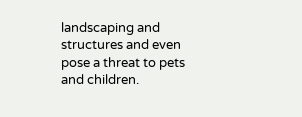landscaping and structures and even pose a threat to pets and children.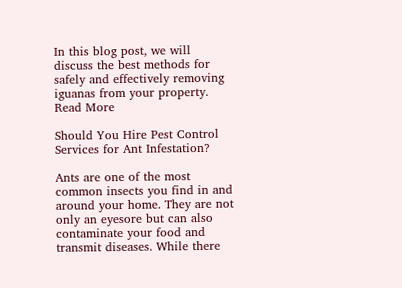In this blog post, we will discuss the best methods for safely and effectively removing iguanas from your property. Read More

Should You Hire Pest Control Services for Ant Infestation?

Ants are one of the most common insects you find in and around your home. They are not only an eyesore but can also contaminate your food and transmit diseases. While there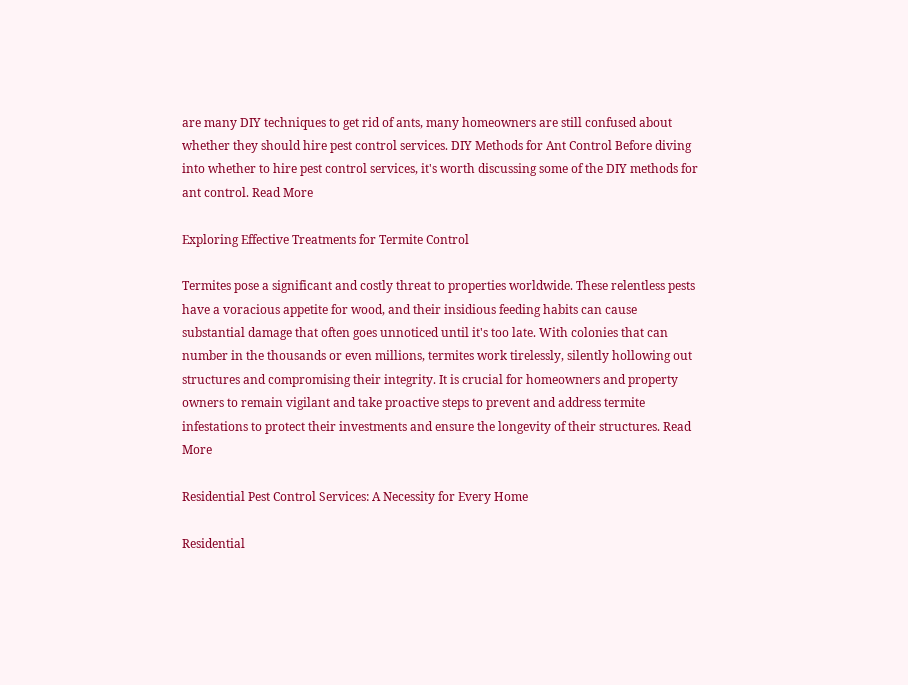are many DIY techniques to get rid of ants, many homeowners are still confused about whether they should hire pest control services. DIY Methods for Ant Control Before diving into whether to hire pest control services, it's worth discussing some of the DIY methods for ant control. Read More

Exploring Effective Treatments for Termite Control

Termites pose a significant and costly threat to properties worldwide. These relentless pests have a voracious appetite for wood, and their insidious feeding habits can cause substantial damage that often goes unnoticed until it's too late. With colonies that can number in the thousands or even millions, termites work tirelessly, silently hollowing out structures and compromising their integrity. It is crucial for homeowners and property owners to remain vigilant and take proactive steps to prevent and address termite infestations to protect their investments and ensure the longevity of their structures. Read More

Residential Pest Control Services: A Necessity for Every Home

Residential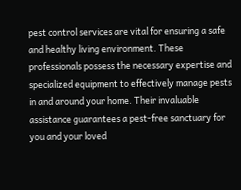pest control services are vital for ensuring a safe and healthy living environment. These professionals possess the necessary expertise and specialized equipment to effectively manage pests in and around your home. Their invaluable assistance guarantees a pest-free sanctuary for you and your loved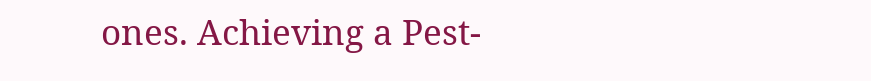ones. Achieving a Pest-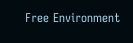Free Environment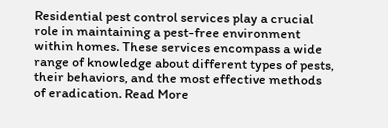Residential pest control services play a crucial role in maintaining a pest-free environment within homes. These services encompass a wide range of knowledge about different types of pests, their behaviors, and the most effective methods of eradication. Read More